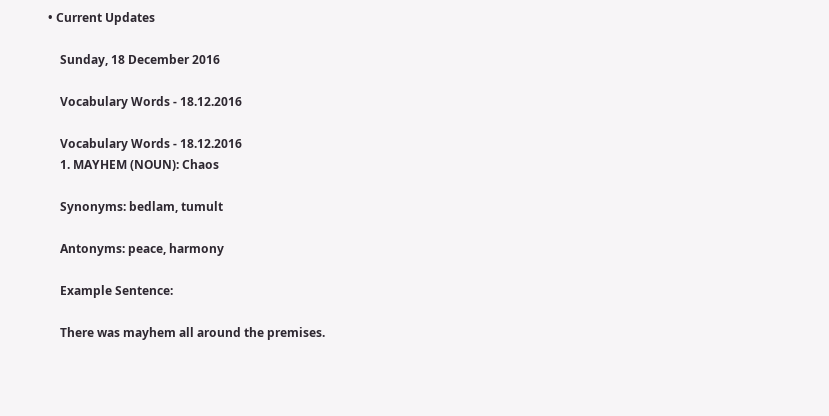• Current Updates

    Sunday, 18 December 2016

    Vocabulary Words - 18.12.2016

    Vocabulary Words - 18.12.2016
    1. MAYHEM (NOUN): Chaos

    Synonyms: bedlam, tumult

    Antonyms: peace, harmony

    Example Sentence:

    There was mayhem all around the premises.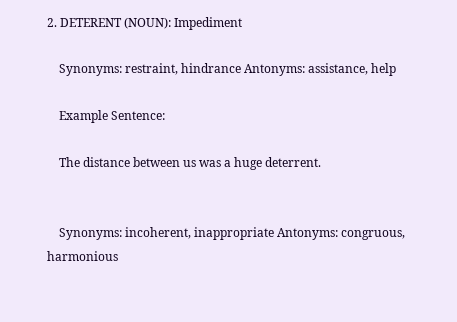2. DETERENT (NOUN): Impediment

    Synonyms: restraint, hindrance Antonyms: assistance, help

    Example Sentence:

    The distance between us was a huge deterrent.


    Synonyms: incoherent, inappropriate Antonyms: congruous, harmonious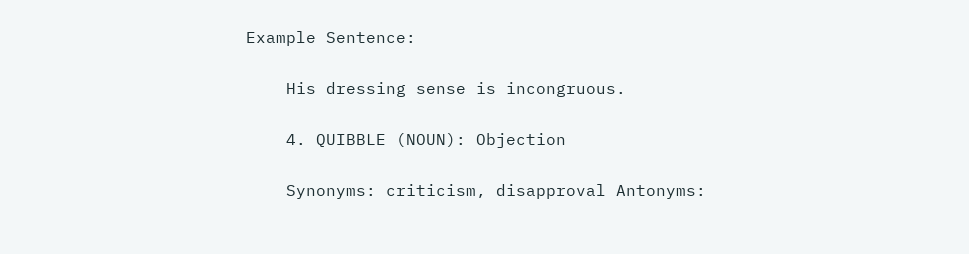Example Sentence:

    His dressing sense is incongruous.

    4. QUIBBLE (NOUN): Objection

    Synonyms: criticism, disapproval Antonyms: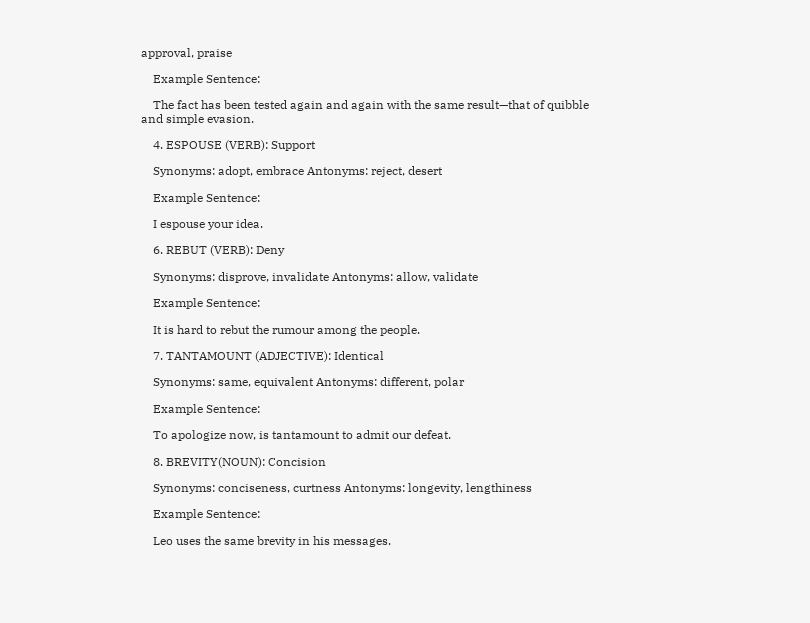approval, praise

    Example Sentence:

    The fact has been tested again and again with the same result—that of quibble and simple evasion.

    4. ESPOUSE (VERB): Support

    Synonyms: adopt, embrace Antonyms: reject, desert

    Example Sentence:

    I espouse your idea.

    6. REBUT (VERB): Deny

    Synonyms: disprove, invalidate Antonyms: allow, validate

    Example Sentence:

    It is hard to rebut the rumour among the people.

    7. TANTAMOUNT (ADJECTIVE): Identical

    Synonyms: same, equivalent Antonyms: different, polar

    Example Sentence:

    To apologize now, is tantamount to admit our defeat.

    8. BREVITY(NOUN): Concision

    Synonyms: conciseness, curtness Antonyms: longevity, lengthiness

    Example Sentence:

    Leo uses the same brevity in his messages.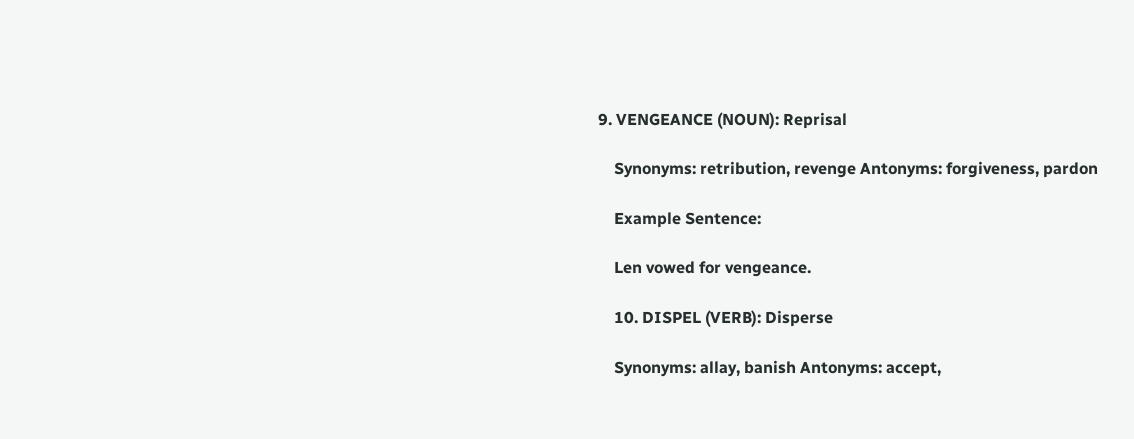9. VENGEANCE (NOUN): Reprisal

    Synonyms: retribution, revenge Antonyms: forgiveness, pardon

    Example Sentence:

    Len vowed for vengeance.

    10. DISPEL (VERB): Disperse

    Synonyms: allay, banish Antonyms: accept,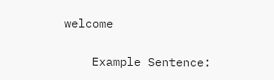welcome

    Example Sentence: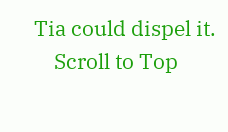Tia could dispel it.
    Scroll to Top